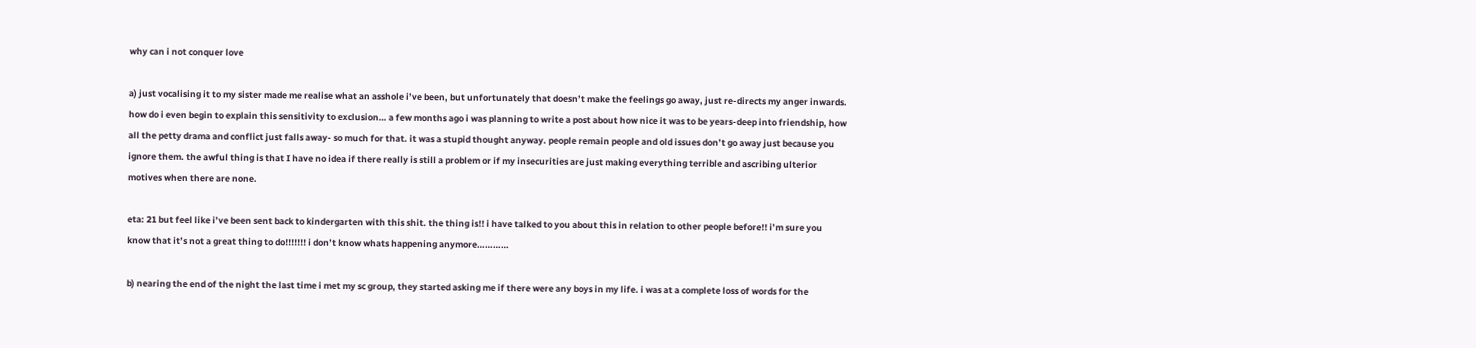why can i not conquer love

a) just vocalising it to my sister made me realise what an asshole i’ve been, but unfortunately that doesn’t make the feelings go away, just re-directs my anger inwards. how do i even begin to explain this sensitivity to exclusion… a few months ago i was planning to write a post about how nice it was to be years-deep into friendship, how all the petty drama and conflict just falls away- so much for that. it was a stupid thought anyway. people remain people and old issues don’t go away just because you ignore them. the awful thing is that I have no idea if there really is still a problem or if my insecurities are just making everything terrible and ascribing ulterior motives when there are none.

eta: 21 but feel like i’ve been sent back to kindergarten with this shit. the thing is!! i have talked to you about this in relation to other people before!! i’m sure you know that it’s not a great thing to do!!!!!!! i don’t know whats happening anymore…………

b) nearing the end of the night the last time i met my sc group, they started asking me if there were any boys in my life. i was at a complete loss of words for the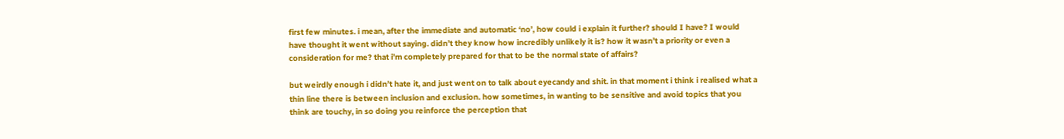first few minutes. i mean, after the immediate and automatic ‘no’, how could i explain it further? should I have? I would have thought it went without saying. didn’t they know how incredibly unlikely it is? how it wasn’t a priority or even a consideration for me? that i’m completely prepared for that to be the normal state of affairs?

but weirdly enough i didn’t hate it, and just went on to talk about eyecandy and shit. in that moment i think i realised what a thin line there is between inclusion and exclusion. how sometimes, in wanting to be sensitive and avoid topics that you think are touchy, in so doing you reinforce the perception that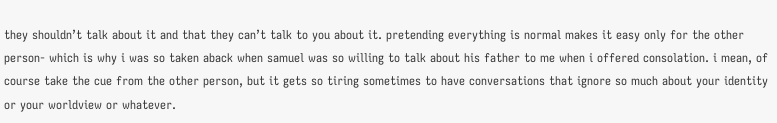they shouldn’t talk about it and that they can’t talk to you about it. pretending everything is normal makes it easy only for the other person- which is why i was so taken aback when samuel was so willing to talk about his father to me when i offered consolation. i mean, of course take the cue from the other person, but it gets so tiring sometimes to have conversations that ignore so much about your identity or your worldview or whatever.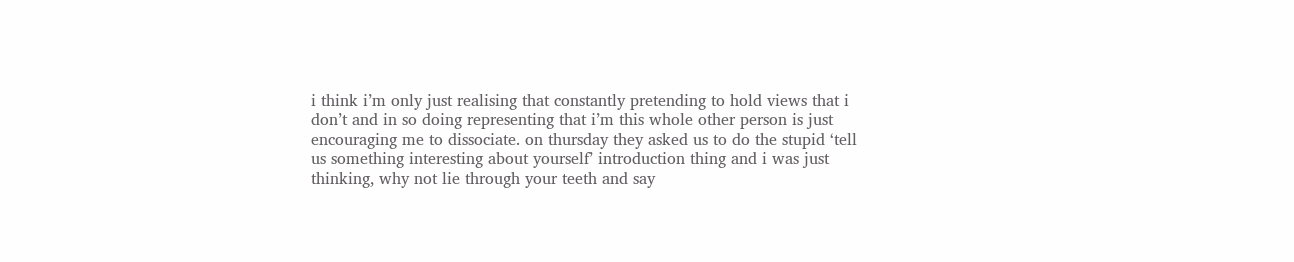i think i’m only just realising that constantly pretending to hold views that i don’t and in so doing representing that i’m this whole other person is just encouraging me to dissociate. on thursday they asked us to do the stupid ‘tell us something interesting about yourself’ introduction thing and i was just thinking, why not lie through your teeth and say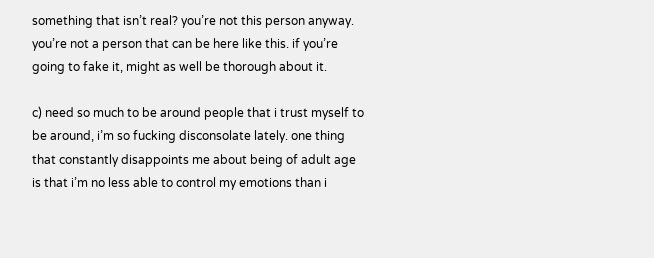something that isn’t real? you’re not this person anyway. you’re not a person that can be here like this. if you’re going to fake it, might as well be thorough about it.

c) need so much to be around people that i trust myself to be around, i’m so fucking disconsolate lately. one thing that constantly disappoints me about being of adult age is that i’m no less able to control my emotions than i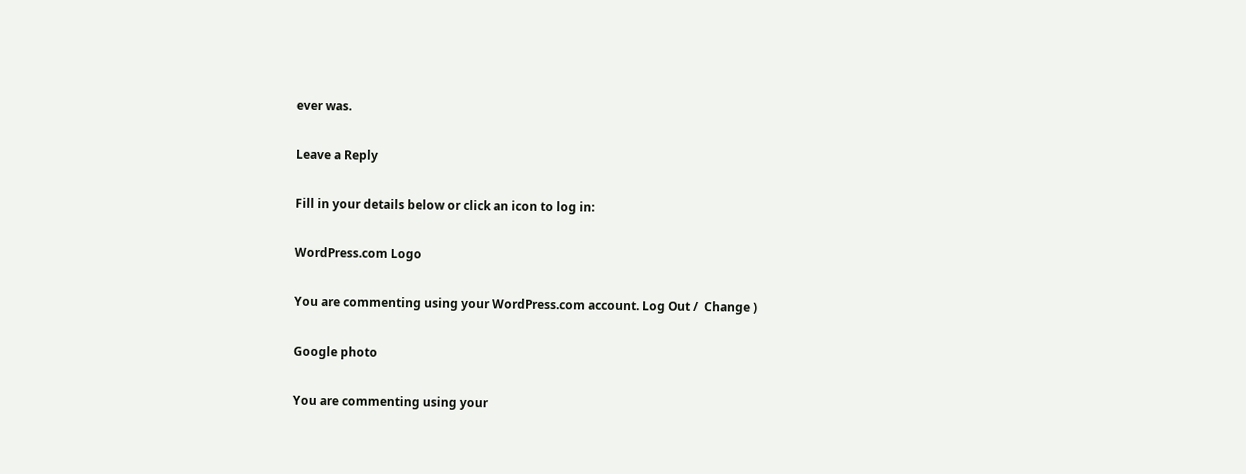ever was.

Leave a Reply

Fill in your details below or click an icon to log in:

WordPress.com Logo

You are commenting using your WordPress.com account. Log Out /  Change )

Google photo

You are commenting using your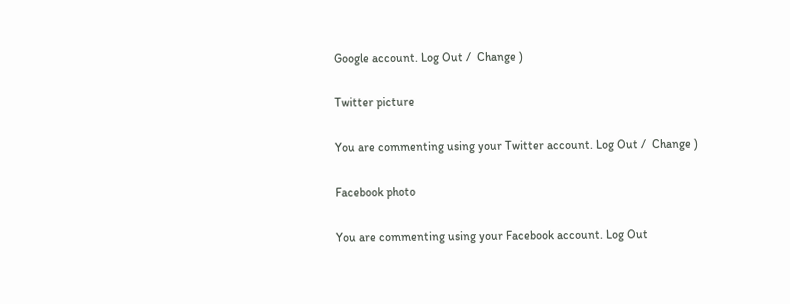Google account. Log Out /  Change )

Twitter picture

You are commenting using your Twitter account. Log Out /  Change )

Facebook photo

You are commenting using your Facebook account. Log Out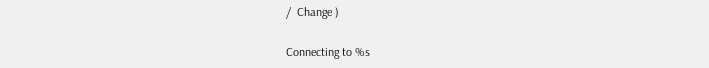/  Change )

Connecting to %s